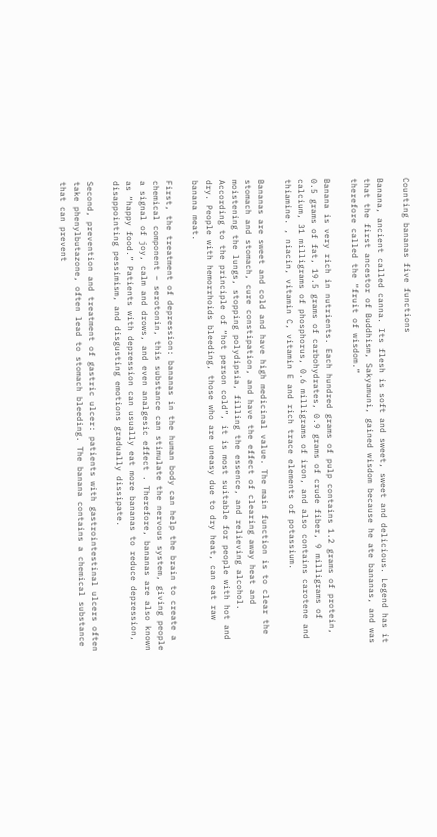Counting bananas five functions

Banana, ancient called canna. Its flesh is soft and sweet, sweet and delicious. Legend has it that the first ancestor of Buddhism, Sakyamuni, gained wisdom because he ate bananas, and was therefore called the “fruit of wisdom.”

Banana is very rich in nutrients. Each hundred grams of pulp contains 1.2 grams of protein, 0.5 grams of fat, 19.5 grams of carbohydrates, 0.9 grams of crude fiber, 9 milligrams of calcium, 31 milligrams of phosphorus, 0.6 milligrams of iron, and also contains carotene and thiamine. , niacin, vitamin C, vitamin E and rich trace elements of potassium.

Bananas are sweet and cold and have high medicinal value. The main function is to clear the stomach and stomach, cure constipation, and have the effect of clearing away heat and moistening the lungs, stopping polydipsia, filling the essence, and relieving alcohol. According to the principle of “hot person cold”, it is most suitable for people with hot and dry. People with hemorrhoids bleeding, those who are uneasy due to dry heat, can eat raw banana meat.

First, the treatment of depression: bananas in the human body can help the brain to create a chemical component – serotonin, this substance can stimulate the nervous system, giving people a signal of joy, calm and drows, and even analgesic effect . Therefore, bananas are also known as “happy food.” Patients with depression can usually eat more bananas to reduce depression, disappointing pessimism, and disgusting emotions gradually dissipate.

Second, prevention and treatment of gastric ulcer: patients with gastrointestinal ulcers often take phenylbutazone, often lead to stomach bleeding. The banana contains a chemical substance that can prevent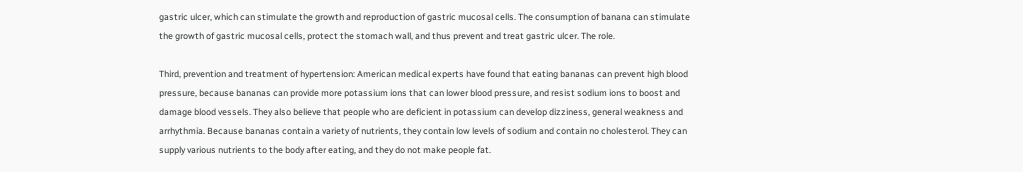gastric ulcer, which can stimulate the growth and reproduction of gastric mucosal cells. The consumption of banana can stimulate the growth of gastric mucosal cells, protect the stomach wall, and thus prevent and treat gastric ulcer. The role.

Third, prevention and treatment of hypertension: American medical experts have found that eating bananas can prevent high blood pressure, because bananas can provide more potassium ions that can lower blood pressure, and resist sodium ions to boost and damage blood vessels. They also believe that people who are deficient in potassium can develop dizziness, general weakness and arrhythmia. Because bananas contain a variety of nutrients, they contain low levels of sodium and contain no cholesterol. They can supply various nutrients to the body after eating, and they do not make people fat.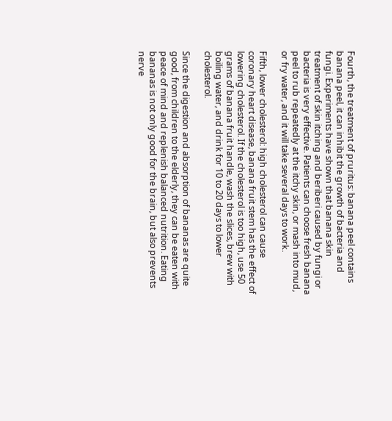Fourth, the treatment of pruritus: banana peel contains banana peel, it can inhibit the growth of bacteria and fungi. Experiments have shown that banana skin treatment of skin itching and beriberi caused by fungi or bacteria is very effective. Patients can choose fresh banana peel to rub repeatedly at the itchy skin, or mash into mud, or fry water, and it will take several days to work.

Fifth, lower cholesterol: high cholesterol can cause coronary heart disease, banana fruit stem has the effect of lowering cholesterol. If the cholesterol is too high, use 50 grams of banana fruit handle, wash the slices, brew with boiling water, and drink for 10 to 20 days to lower cholesterol.

Since the digestion and absorption of bananas are quite good, from children to the elderly, they can be eaten with peace of mind and replenish balanced nutrition. Eating bananas is not only good for the brain, but also prevents nerve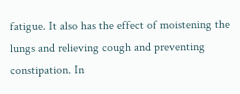fatigue. It also has the effect of moistening the lungs and relieving cough and preventing constipation. In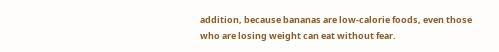addition, because bananas are low-calorie foods, even those who are losing weight can eat without fear.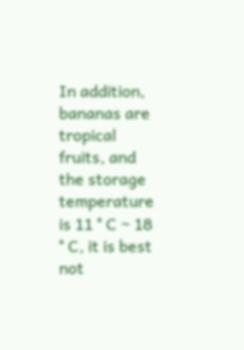In addition, bananas are tropical fruits, and the storage temperature is 11 ° C ~ 18 ° C, it is best not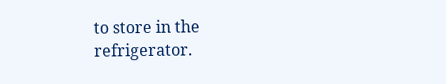to store in the refrigerator.